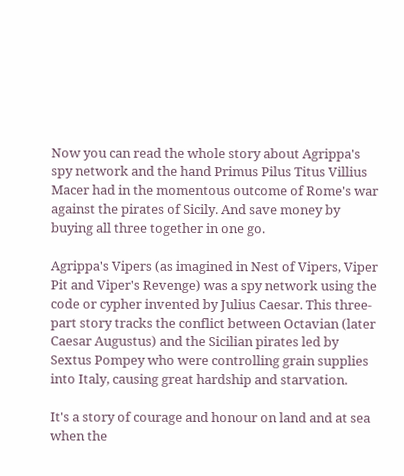Now you can read the whole story about Agrippa's spy network and the hand Primus Pilus Titus Villius Macer had in the momentous outcome of Rome's war against the pirates of Sicily. And save money by buying all three together in one go.

Agrippa's Vipers (as imagined in Nest of Vipers, Viper Pit and Viper's Revenge) was a spy network using the code or cypher invented by Julius Caesar. This three-part story tracks the conflict between Octavian (later Caesar Augustus) and the Sicilian pirates led by Sextus Pompey who were controlling grain supplies into Italy, causing great hardship and starvation.

It's a story of courage and honour on land and at sea when the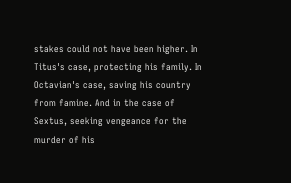stakes could not have been higher. In Titus's case, protecting his family. In Octavian's case, saving his country from famine. And in the case of Sextus, seeking vengeance for the murder of his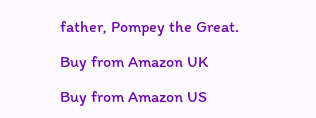father, Pompey the Great.

Buy from Amazon UK

Buy from Amazon US